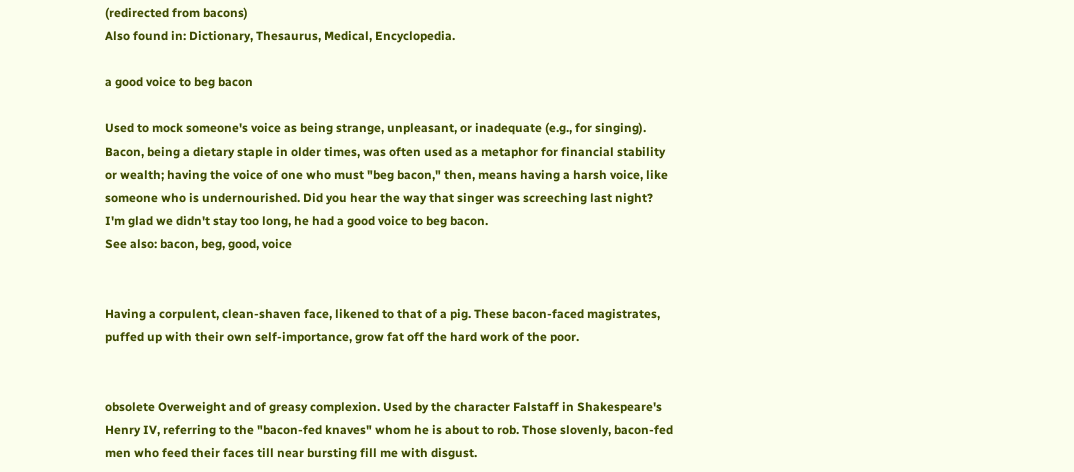(redirected from bacons)
Also found in: Dictionary, Thesaurus, Medical, Encyclopedia.

a good voice to beg bacon

Used to mock someone's voice as being strange, unpleasant, or inadequate (e.g., for singing). Bacon, being a dietary staple in older times, was often used as a metaphor for financial stability or wealth; having the voice of one who must "beg bacon," then, means having a harsh voice, like someone who is undernourished. Did you hear the way that singer was screeching last night? I'm glad we didn't stay too long, he had a good voice to beg bacon.
See also: bacon, beg, good, voice


Having a corpulent, clean-shaven face, likened to that of a pig. These bacon-faced magistrates, puffed up with their own self-importance, grow fat off the hard work of the poor.


obsolete Overweight and of greasy complexion. Used by the character Falstaff in Shakespeare's Henry IV, referring to the "bacon-fed knaves" whom he is about to rob. Those slovenly, bacon-fed men who feed their faces till near bursting fill me with disgust.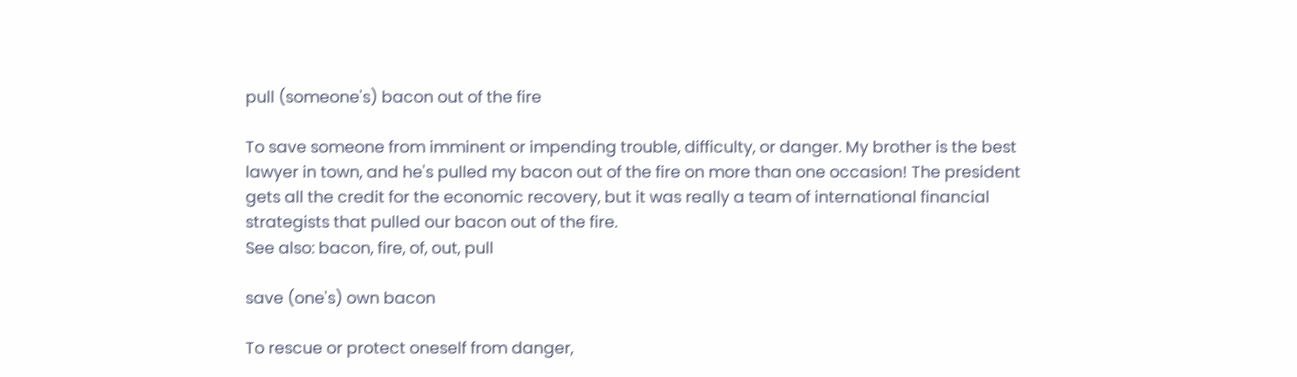pull (someone's) bacon out of the fire

To save someone from imminent or impending trouble, difficulty, or danger. My brother is the best lawyer in town, and he's pulled my bacon out of the fire on more than one occasion! The president gets all the credit for the economic recovery, but it was really a team of international financial strategists that pulled our bacon out of the fire.
See also: bacon, fire, of, out, pull

save (one's) own bacon

To rescue or protect oneself from danger,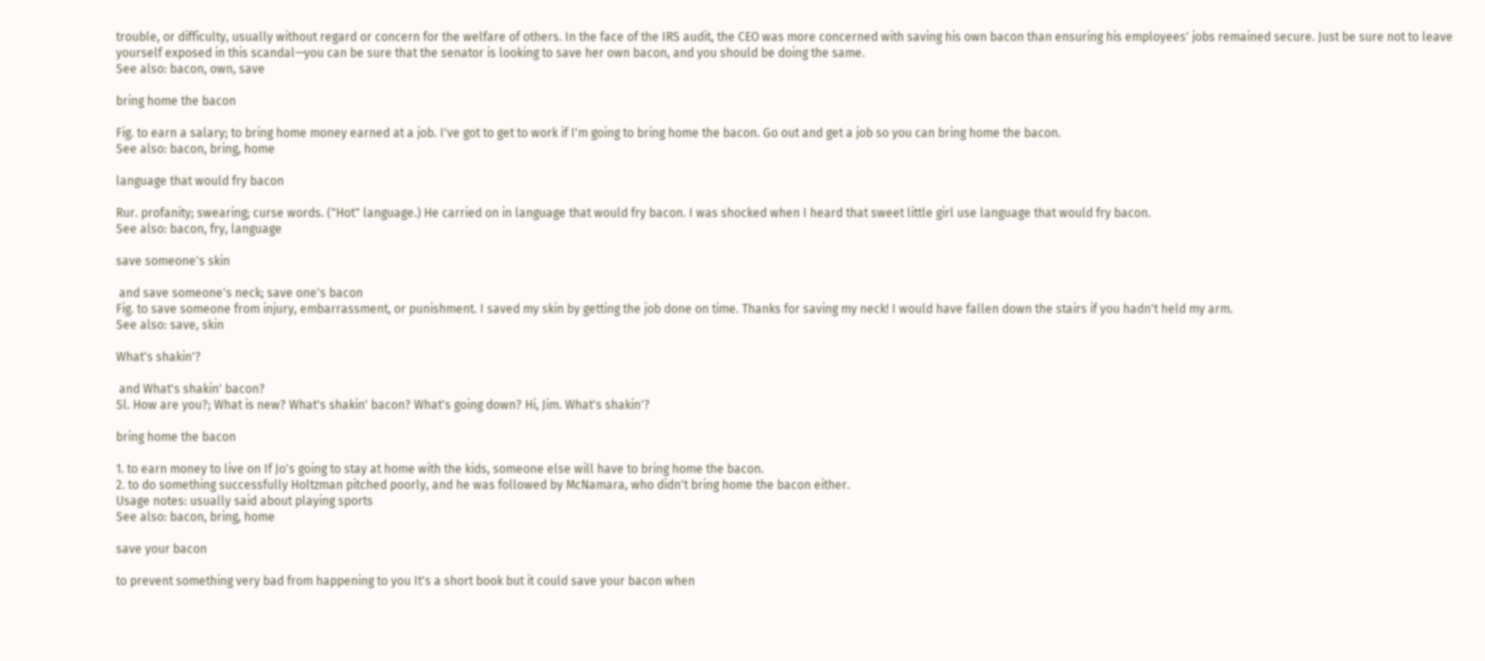trouble, or difficulty, usually without regard or concern for the welfare of others. In the face of the IRS audit, the CEO was more concerned with saving his own bacon than ensuring his employees' jobs remained secure. Just be sure not to leave yourself exposed in this scandal—you can be sure that the senator is looking to save her own bacon, and you should be doing the same.
See also: bacon, own, save

bring home the bacon

Fig. to earn a salary; to bring home money earned at a job. I've got to get to work if I'm going to bring home the bacon. Go out and get a job so you can bring home the bacon.
See also: bacon, bring, home

language that would fry bacon

Rur. profanity; swearing; curse words. ("Hot" language.) He carried on in language that would fry bacon. I was shocked when I heard that sweet little girl use language that would fry bacon.
See also: bacon, fry, language

save someone's skin

 and save someone's neck; save one's bacon
Fig. to save someone from injury, embarrassment, or punishment. I saved my skin by getting the job done on time. Thanks for saving my neck! I would have fallen down the stairs if you hadn't held my arm.
See also: save, skin

What's shakin'?

 and What's shakin' bacon?
Sl. How are you?; What is new? What's shakin' bacon? What's going down? Hi, Jim. What's shakin'?

bring home the bacon

1. to earn money to live on If Jo's going to stay at home with the kids, someone else will have to bring home the bacon.
2. to do something successfully Holtzman pitched poorly, and he was followed by McNamara, who didn't bring home the bacon either.
Usage notes: usually said about playing sports
See also: bacon, bring, home

save your bacon

to prevent something very bad from happening to you It's a short book but it could save your bacon when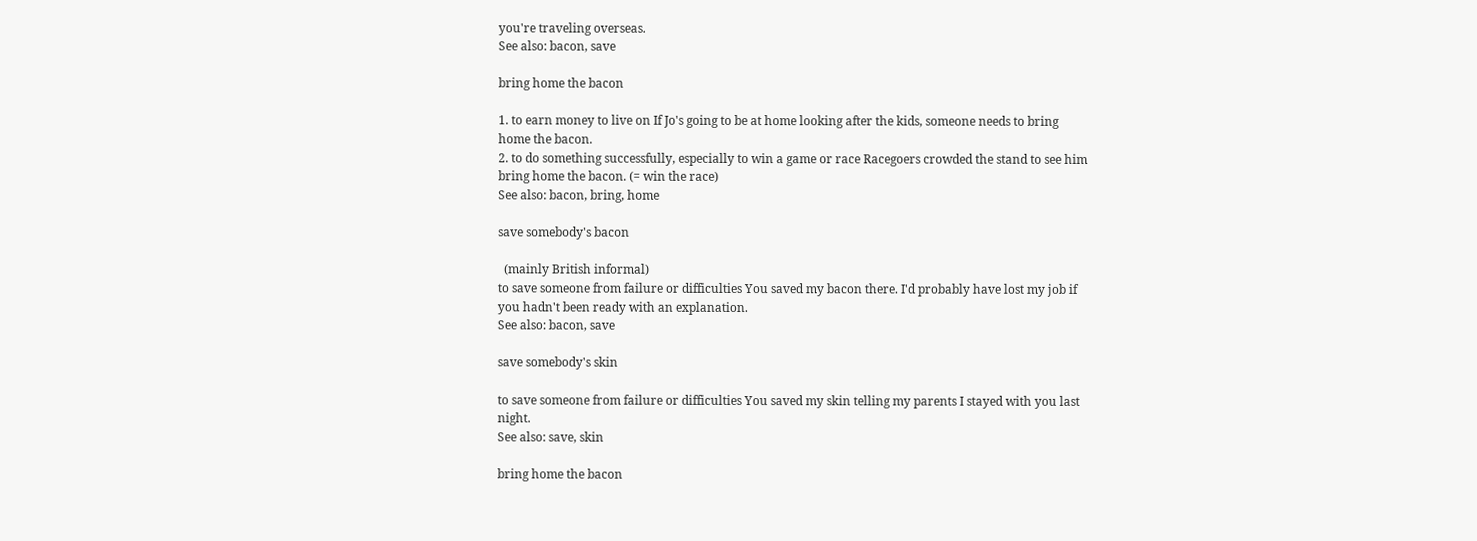you're traveling overseas.
See also: bacon, save

bring home the bacon

1. to earn money to live on If Jo's going to be at home looking after the kids, someone needs to bring home the bacon.
2. to do something successfully, especially to win a game or race Racegoers crowded the stand to see him bring home the bacon. (= win the race)
See also: bacon, bring, home

save somebody's bacon

  (mainly British informal)
to save someone from failure or difficulties You saved my bacon there. I'd probably have lost my job if you hadn't been ready with an explanation.
See also: bacon, save

save somebody's skin

to save someone from failure or difficulties You saved my skin telling my parents I stayed with you last night.
See also: save, skin

bring home the bacon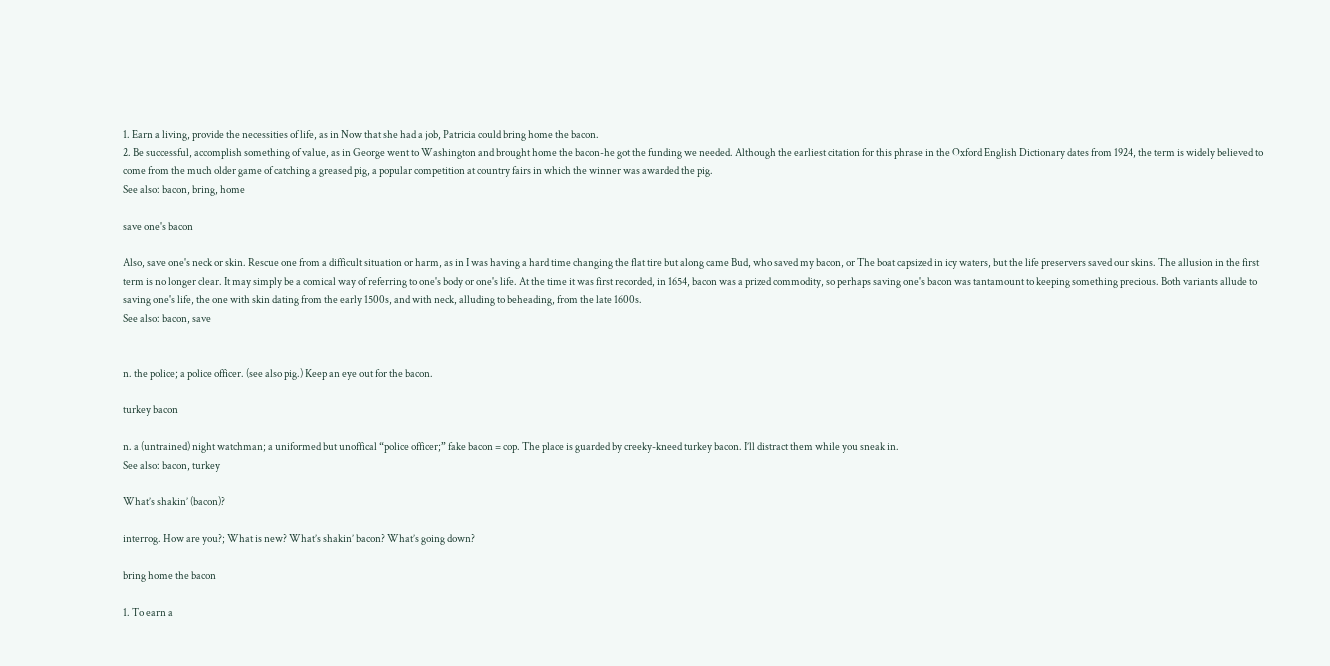1. Earn a living, provide the necessities of life, as in Now that she had a job, Patricia could bring home the bacon.
2. Be successful, accomplish something of value, as in George went to Washington and brought home the bacon-he got the funding we needed. Although the earliest citation for this phrase in the Oxford English Dictionary dates from 1924, the term is widely believed to come from the much older game of catching a greased pig, a popular competition at country fairs in which the winner was awarded the pig.
See also: bacon, bring, home

save one's bacon

Also, save one's neck or skin. Rescue one from a difficult situation or harm, as in I was having a hard time changing the flat tire but along came Bud, who saved my bacon, or The boat capsized in icy waters, but the life preservers saved our skins. The allusion in the first term is no longer clear. It may simply be a comical way of referring to one's body or one's life. At the time it was first recorded, in 1654, bacon was a prized commodity, so perhaps saving one's bacon was tantamount to keeping something precious. Both variants allude to saving one's life, the one with skin dating from the early 1500s, and with neck, alluding to beheading, from the late 1600s.
See also: bacon, save


n. the police; a police officer. (see also pig.) Keep an eye out for the bacon.

turkey bacon

n. a (untrained) night watchman; a uniformed but unoffical “police officer;” fake bacon = cop. The place is guarded by creeky-kneed turkey bacon. I’ll distract them while you sneak in.
See also: bacon, turkey

What’s shakin’ (bacon)?

interrog. How are you?; What is new? What’s shakin’ bacon? What’s going down?

bring home the bacon

1. To earn a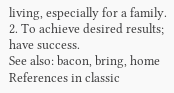living, especially for a family.
2. To achieve desired results; have success.
See also: bacon, bring, home
References in classic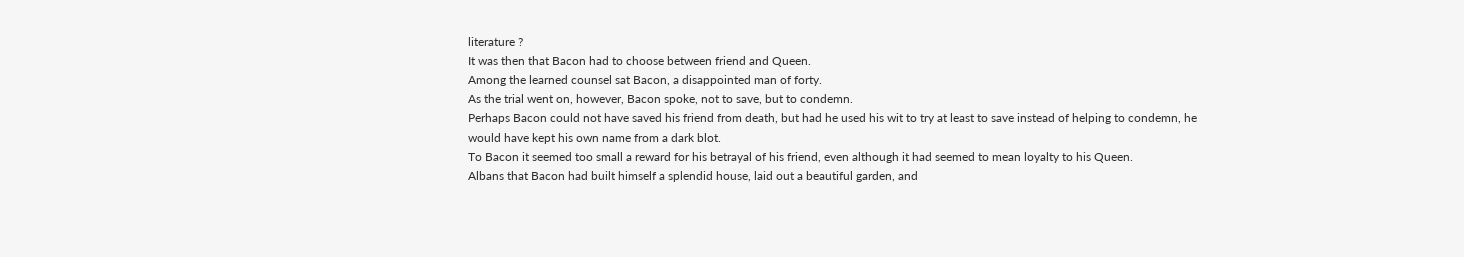literature ?
It was then that Bacon had to choose between friend and Queen.
Among the learned counsel sat Bacon, a disappointed man of forty.
As the trial went on, however, Bacon spoke, not to save, but to condemn.
Perhaps Bacon could not have saved his friend from death, but had he used his wit to try at least to save instead of helping to condemn, he would have kept his own name from a dark blot.
To Bacon it seemed too small a reward for his betrayal of his friend, even although it had seemed to mean loyalty to his Queen.
Albans that Bacon had built himself a splendid house, laid out a beautiful garden, and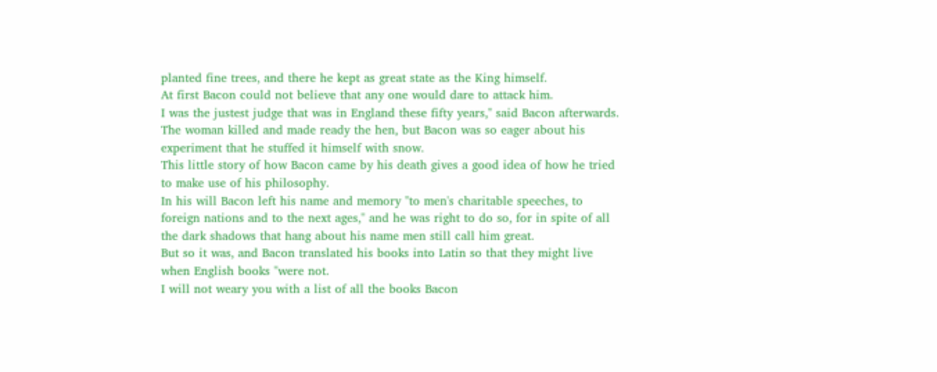planted fine trees, and there he kept as great state as the King himself.
At first Bacon could not believe that any one would dare to attack him.
I was the justest judge that was in England these fifty years," said Bacon afterwards.
The woman killed and made ready the hen, but Bacon was so eager about his experiment that he stuffed it himself with snow.
This little story of how Bacon came by his death gives a good idea of how he tried to make use of his philosophy.
In his will Bacon left his name and memory "to men's charitable speeches, to foreign nations and to the next ages," and he was right to do so, for in spite of all the dark shadows that hang about his name men still call him great.
But so it was, and Bacon translated his books into Latin so that they might live when English books "were not.
I will not weary you with a list of all the books Bacon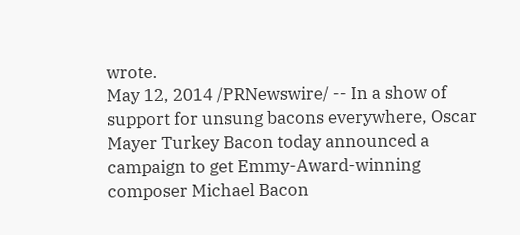wrote.
May 12, 2014 /PRNewswire/ -- In a show of support for unsung bacons everywhere, Oscar Mayer Turkey Bacon today announced a campaign to get Emmy-Award-winning composer Michael Bacon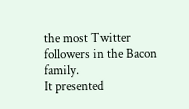the most Twitter followers in the Bacon family.
It presented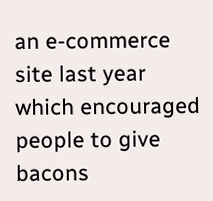an e-commerce site last year which encouraged people to give bacons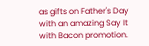as gifts on Father's Day with an amazing Say It with Bacon promotion.